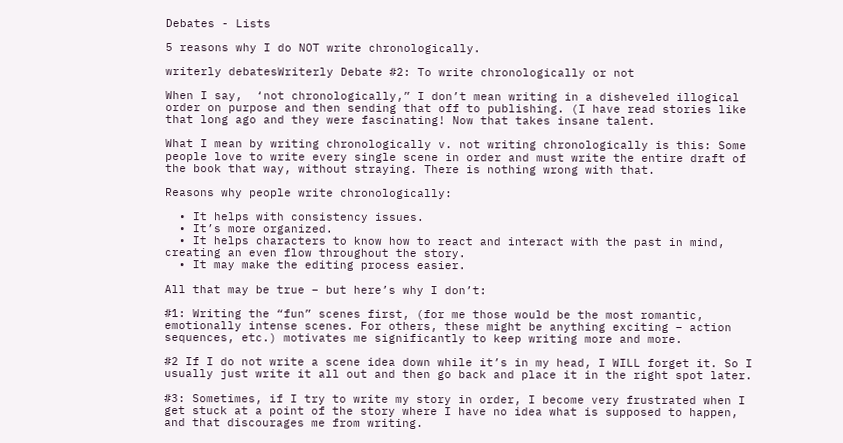Debates - Lists

5 reasons why I do NOT write chronologically.

writerly debatesWriterly Debate #2: To write chronologically or not

When I say,  ‘not chronologically,” I don’t mean writing in a disheveled illogical order on purpose and then sending that off to publishing. (I have read stories like that long ago and they were fascinating! Now that takes insane talent.

What I mean by writing chronologically v. not writing chronologically is this: Some people love to write every single scene in order and must write the entire draft of the book that way, without straying. There is nothing wrong with that.

Reasons why people write chronologically:

  • It helps with consistency issues.
  • It’s more organized.
  • It helps characters to know how to react and interact with the past in mind, creating an even flow throughout the story.
  • It may make the editing process easier.

All that may be true – but here’s why I don’t:

#1: Writing the “fun” scenes first, (for me those would be the most romantic, emotionally intense scenes. For others, these might be anything exciting – action sequences, etc.) motivates me significantly to keep writing more and more.

#2 If I do not write a scene idea down while it’s in my head, I WILL forget it. So I usually just write it all out and then go back and place it in the right spot later.

#3: Sometimes, if I try to write my story in order, I become very frustrated when I get stuck at a point of the story where I have no idea what is supposed to happen, and that discourages me from writing.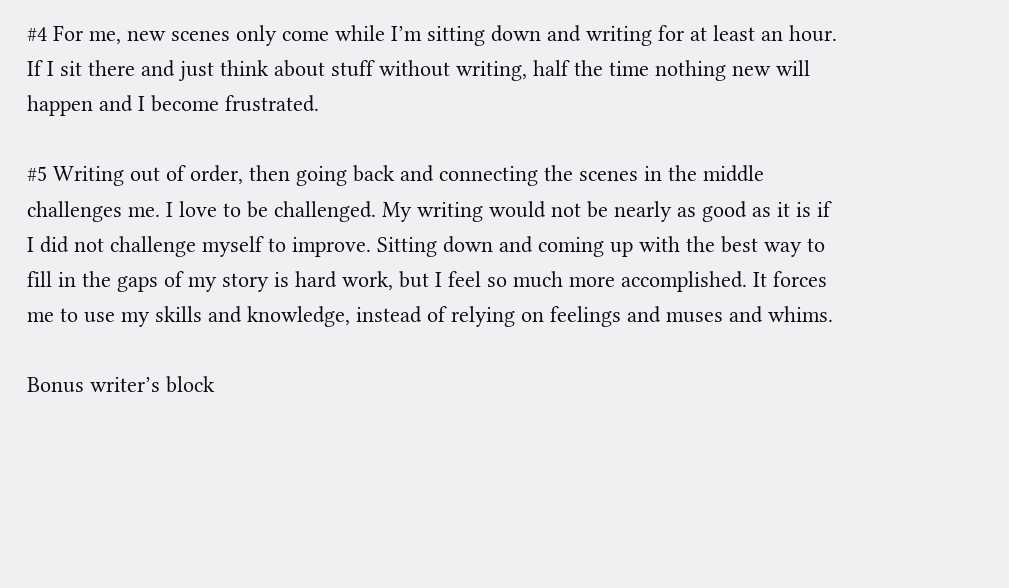#4 For me, new scenes only come while I’m sitting down and writing for at least an hour. If I sit there and just think about stuff without writing, half the time nothing new will happen and I become frustrated.

#5 Writing out of order, then going back and connecting the scenes in the middle  challenges me. I love to be challenged. My writing would not be nearly as good as it is if I did not challenge myself to improve. Sitting down and coming up with the best way to fill in the gaps of my story is hard work, but I feel so much more accomplished. It forces me to use my skills and knowledge, instead of relying on feelings and muses and whims.

Bonus writer’s block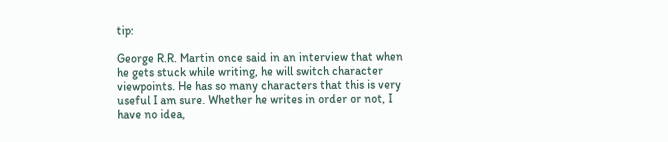tip:

George R.R. Martin once said in an interview that when he gets stuck while writing, he will switch character viewpoints. He has so many characters that this is very useful I am sure. Whether he writes in order or not, I have no idea,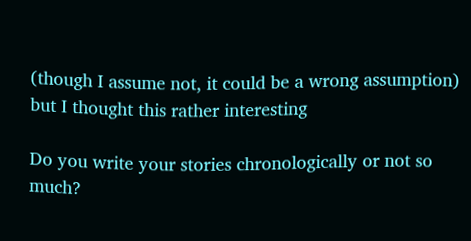(though I assume not, it could be a wrong assumption) but I thought this rather interesting

Do you write your stories chronologically or not so much?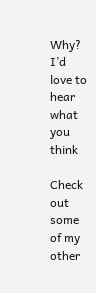Why? I’d love to hear what you think

Check out some of my other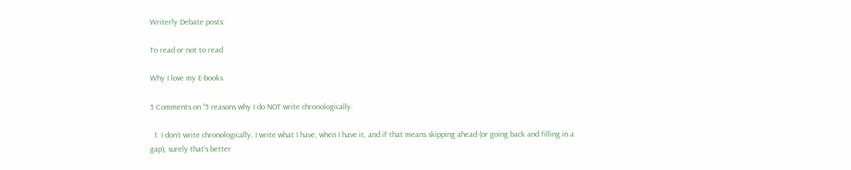Writerly Debate posts:

To read or not to read

Why I love my E-books

5 Comments on “5 reasons why I do NOT write chronologically.

  1. I don’t write chronologically. I write what I have, when I have it, and if that means skipping ahead (or going back and filling in a gap), surely that’s better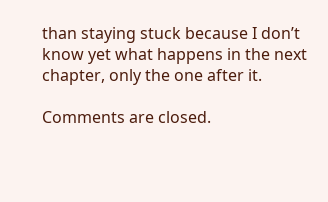than staying stuck because I don’t know yet what happens in the next chapter, only the one after it.

Comments are closed.